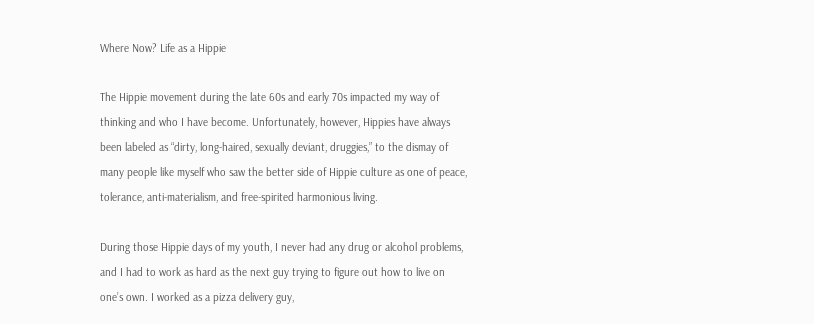Where Now? Life as a Hippie

The Hippie movement during the late 60s and early 70s impacted my way of thinking and who I have become. Unfortunately, however, Hippies have always been labeled as “dirty, long-haired, sexually deviant, druggies,” to the dismay of many people like myself who saw the better side of Hippie culture as one of peace, tolerance, anti-materialism, and free-spirited harmonious living.

During those Hippie days of my youth, I never had any drug or alcohol problems, and I had to work as hard as the next guy trying to figure out how to live on one’s own. I worked as a pizza delivery guy,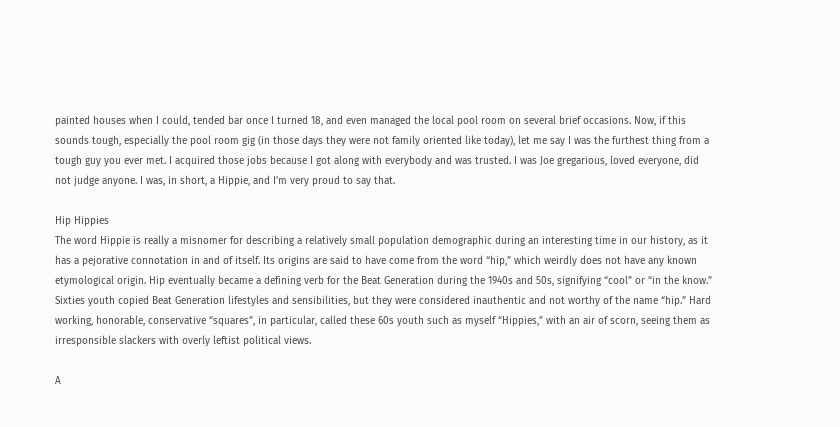painted houses when I could, tended bar once I turned 18, and even managed the local pool room on several brief occasions. Now, if this sounds tough, especially the pool room gig (in those days they were not family oriented like today), let me say I was the furthest thing from a tough guy you ever met. I acquired those jobs because I got along with everybody and was trusted. I was Joe gregarious, loved everyone, did not judge anyone. I was, in short, a Hippie, and I’m very proud to say that.

Hip Hippies
The word Hippie is really a misnomer for describing a relatively small population demographic during an interesting time in our history, as it has a pejorative connotation in and of itself. Its origins are said to have come from the word “hip,” which weirdly does not have any known etymological origin. Hip eventually became a defining verb for the Beat Generation during the 1940s and 50s, signifying “cool” or “in the know.” Sixties youth copied Beat Generation lifestyles and sensibilities, but they were considered inauthentic and not worthy of the name “hip.” Hard working, honorable, conservative “squares”, in particular, called these 60s youth such as myself “Hippies,” with an air of scorn, seeing them as irresponsible slackers with overly leftist political views.

A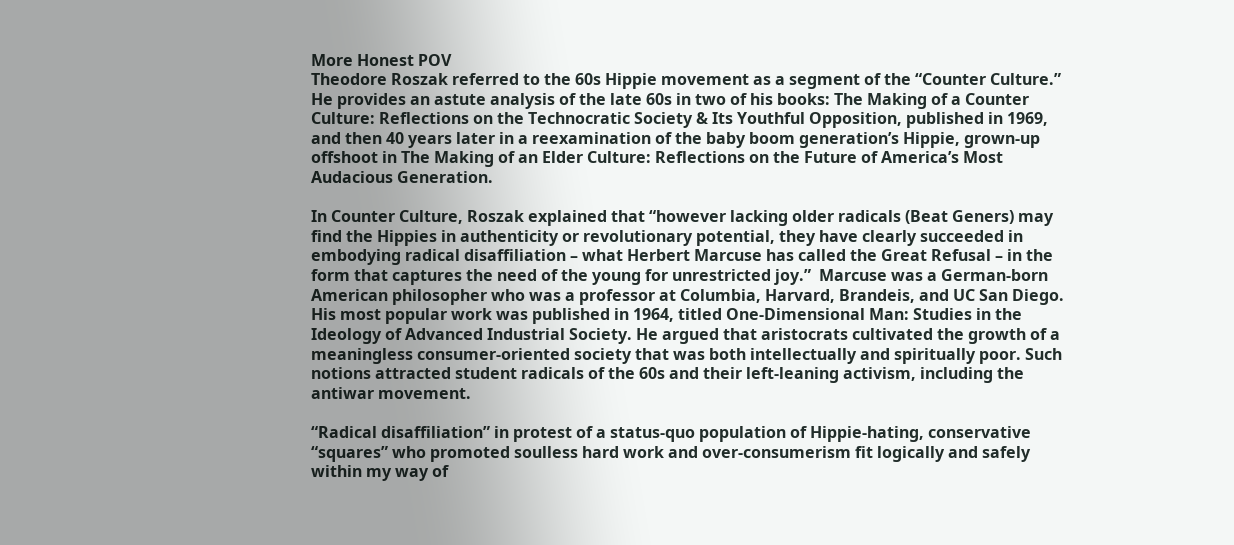More Honest POV
Theodore Roszak referred to the 60s Hippie movement as a segment of the “Counter Culture.” He provides an astute analysis of the late 60s in two of his books: The Making of a Counter Culture: Reflections on the Technocratic Society & Its Youthful Opposition, published in 1969, and then 40 years later in a reexamination of the baby boom generation’s Hippie, grown-up offshoot in The Making of an Elder Culture: Reflections on the Future of America’s Most Audacious Generation.

In Counter Culture, Roszak explained that “however lacking older radicals (Beat Geners) may find the Hippies in authenticity or revolutionary potential, they have clearly succeeded in embodying radical disaffiliation – what Herbert Marcuse has called the Great Refusal – in the form that captures the need of the young for unrestricted joy.”  Marcuse was a German-born American philosopher who was a professor at Columbia, Harvard, Brandeis, and UC San Diego.  His most popular work was published in 1964, titled One-Dimensional Man: Studies in the Ideology of Advanced Industrial Society. He argued that aristocrats cultivated the growth of a meaningless consumer-oriented society that was both intellectually and spiritually poor. Such notions attracted student radicals of the 60s and their left-leaning activism, including the antiwar movement.

“Radical disaffiliation” in protest of a status-quo population of Hippie-hating, conservative “squares” who promoted soulless hard work and over-consumerism fit logically and safely within my way of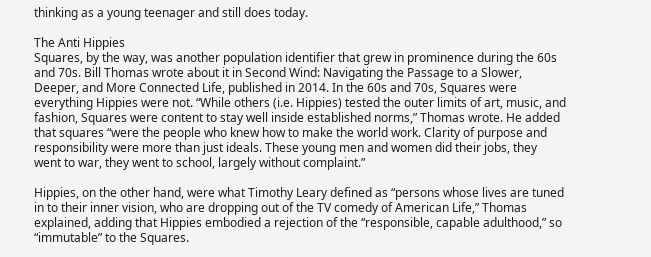thinking as a young teenager and still does today.

The Anti Hippies
Squares, by the way, was another population identifier that grew in prominence during the 60s and 70s. Bill Thomas wrote about it in Second Wind: Navigating the Passage to a Slower, Deeper, and More Connected Life, published in 2014. In the 60s and 70s, Squares were everything Hippies were not. “While others (i.e. Hippies) tested the outer limits of art, music, and fashion, Squares were content to stay well inside established norms,” Thomas wrote. He added that squares “were the people who knew how to make the world work. Clarity of purpose and responsibility were more than just ideals. These young men and women did their jobs, they went to war, they went to school, largely without complaint.”

Hippies, on the other hand, were what Timothy Leary defined as “persons whose lives are tuned in to their inner vision, who are dropping out of the TV comedy of American Life,” Thomas explained, adding that Hippies embodied a rejection of the “responsible, capable adulthood,” so “immutable” to the Squares.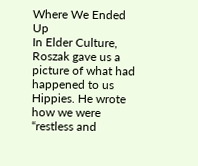Where We Ended Up
In Elder Culture, Roszak gave us a picture of what had happened to us Hippies. He wrote how we were “restless and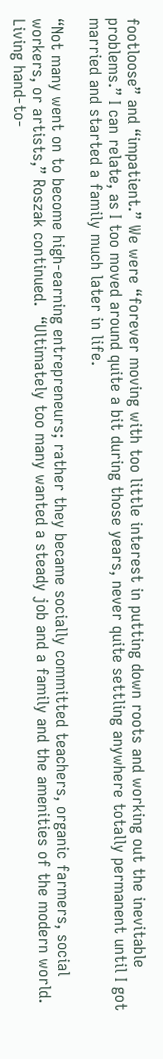footloose” and “impatient.” We were “forever moving with too little interest in putting down roots and working out the inevitable problems.” I can relate, as I too moved around quite a bit during those years, never quite settling anywhere totally permanent until I got married and started a family much later in life.

“Not many went on to become high-earning entrepreneurs; rather they became socially committed teachers, organic farmers, social workers, or artists,” Roszak continued.  “Ultimately too many wanted a steady job and a family and the amenities of the modern world. Living hand-to-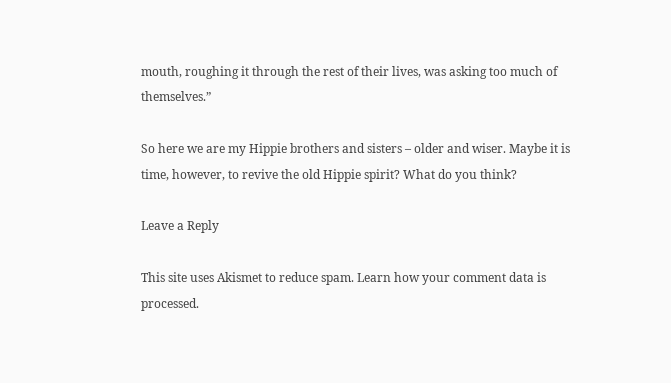mouth, roughing it through the rest of their lives, was asking too much of themselves.”

So here we are my Hippie brothers and sisters – older and wiser. Maybe it is time, however, to revive the old Hippie spirit? What do you think?

Leave a Reply

This site uses Akismet to reduce spam. Learn how your comment data is processed.